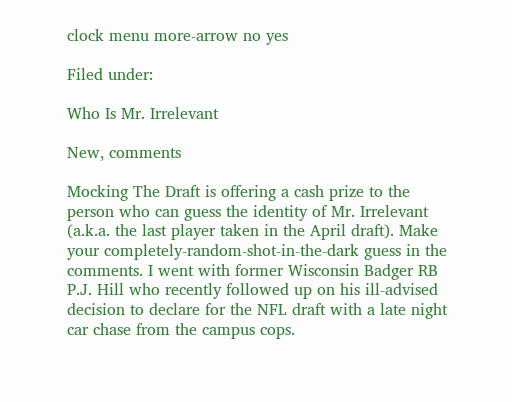clock menu more-arrow no yes

Filed under:

Who Is Mr. Irrelevant

New, comments

Mocking The Draft is offering a cash prize to the person who can guess the identity of Mr. Irrelevant (a.k.a. the last player taken in the April draft). Make your completely-random-shot-in-the-dark guess in the comments. I went with former Wisconsin Badger RB P.J. Hill who recently followed up on his ill-advised decision to declare for the NFL draft with a late night car chase from the campus cops.